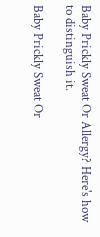Baby Prickly Sweat Or Allergy? Here's how to distinguish it.

Baby Prickly Sweat Or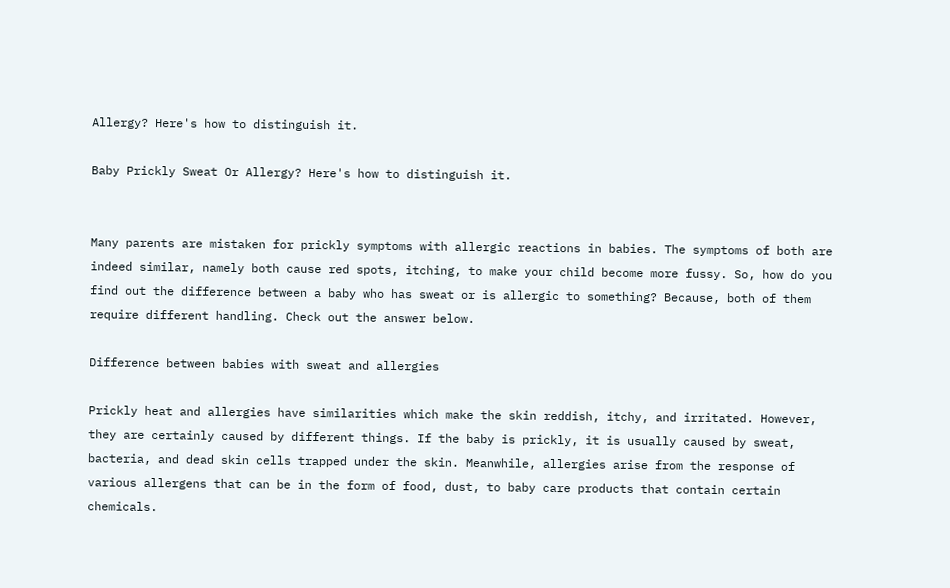Allergy? Here's how to distinguish it.

Baby Prickly Sweat Or Allergy? Here's how to distinguish it.


Many parents are mistaken for prickly symptoms with allergic reactions in babies. The symptoms of both are indeed similar, namely both cause red spots, itching, to make your child become more fussy. So, how do you find out the difference between a baby who has sweat or is allergic to something? Because, both of them require different handling. Check out the answer below.

Difference between babies with sweat and allergies

Prickly heat and allergies have similarities which make the skin reddish, itchy, and irritated. However, they are certainly caused by different things. If the baby is prickly, it is usually caused by sweat, bacteria, and dead skin cells trapped under the skin. Meanwhile, allergies arise from the response of various allergens that can be in the form of food, dust, to baby care products that contain certain chemicals.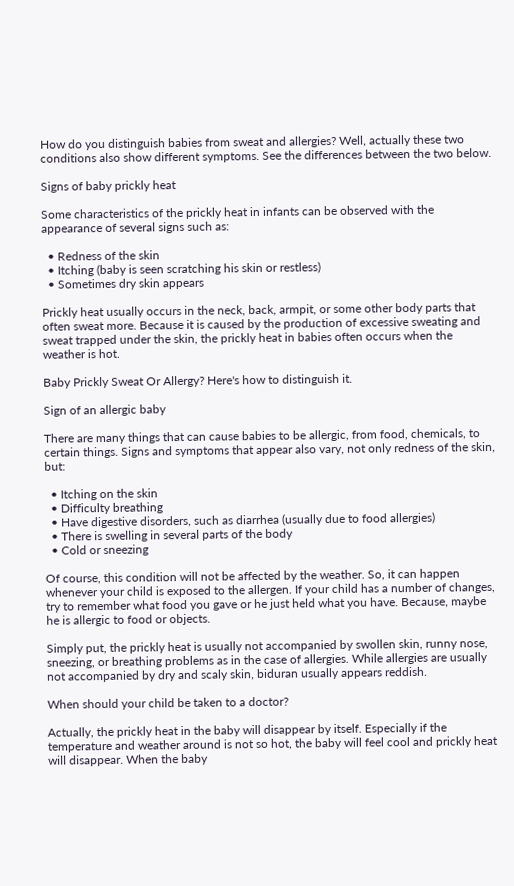How do you distinguish babies from sweat and allergies? Well, actually these two conditions also show different symptoms. See the differences between the two below.

Signs of baby prickly heat

Some characteristics of the prickly heat in infants can be observed with the appearance of several signs such as:

  • Redness of the skin
  • Itching (baby is seen scratching his skin or restless)
  • Sometimes dry skin appears

Prickly heat usually occurs in the neck, back, armpit, or some other body parts that often sweat more. Because it is caused by the production of excessive sweating and sweat trapped under the skin, the prickly heat in babies often occurs when the weather is hot.

Baby Prickly Sweat Or Allergy? Here's how to distinguish it.

Sign of an allergic baby

There are many things that can cause babies to be allergic, from food, chemicals, to certain things. Signs and symptoms that appear also vary, not only redness of the skin, but:

  • Itching on the skin
  • Difficulty breathing
  • Have digestive disorders, such as diarrhea (usually due to food allergies)
  • There is swelling in several parts of the body
  • Cold or sneezing

Of course, this condition will not be affected by the weather. So, it can happen whenever your child is exposed to the allergen. If your child has a number of changes, try to remember what food you gave or he just held what you have. Because, maybe he is allergic to food or objects.

Simply put, the prickly heat is usually not accompanied by swollen skin, runny nose, sneezing, or breathing problems as in the case of allergies. While allergies are usually not accompanied by dry and scaly skin, biduran usually appears reddish.

When should your child be taken to a doctor?

Actually, the prickly heat in the baby will disappear by itself. Especially if the temperature and weather around is not so hot, the baby will feel cool and prickly heat will disappear. When the baby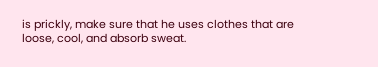is prickly, make sure that he uses clothes that are loose, cool, and absorb sweat.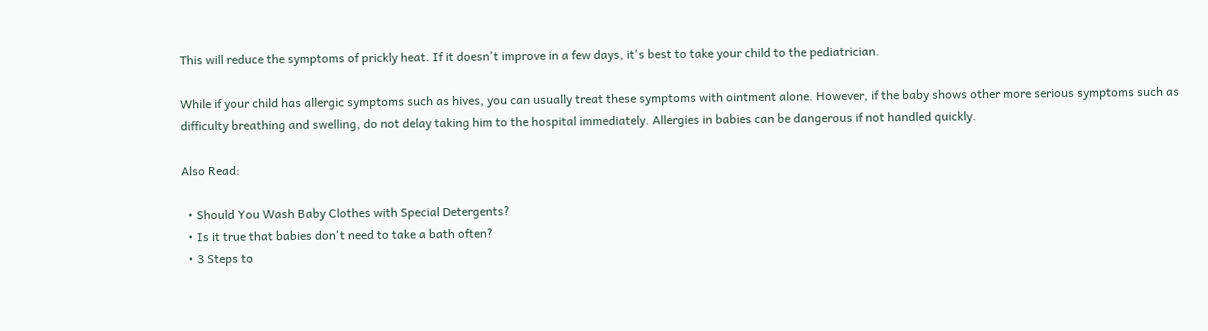This will reduce the symptoms of prickly heat. If it doesn't improve in a few days, it's best to take your child to the pediatrician.

While if your child has allergic symptoms such as hives, you can usually treat these symptoms with ointment alone. However, if the baby shows other more serious symptoms such as difficulty breathing and swelling, do not delay taking him to the hospital immediately. Allergies in babies can be dangerous if not handled quickly.

Also Read:

  • Should You Wash Baby Clothes with Special Detergents?
  • Is it true that babies don't need to take a bath often?
  • 3 Steps to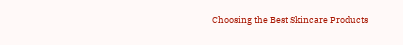Choosing the Best Skincare Products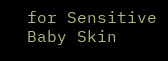for Sensitive Baby Skin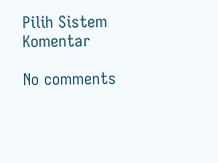Pilih Sistem Komentar

No comments